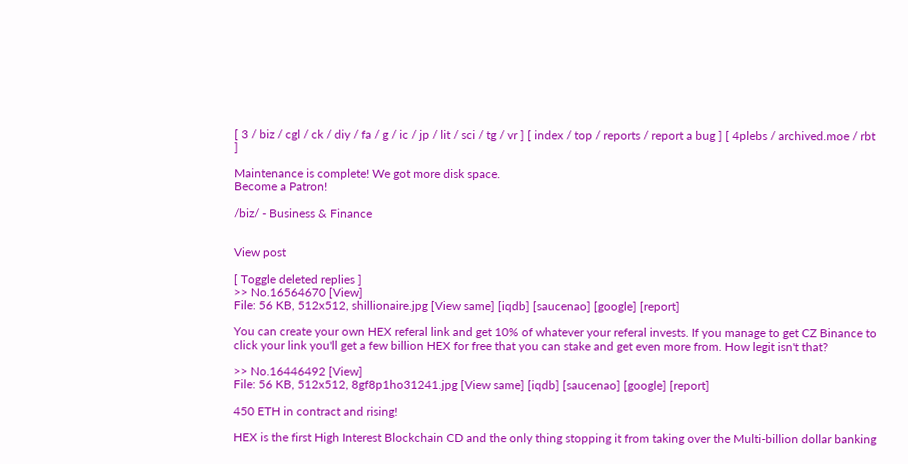[ 3 / biz / cgl / ck / diy / fa / g / ic / jp / lit / sci / tg / vr ] [ index / top / reports / report a bug ] [ 4plebs / archived.moe / rbt ]

Maintenance is complete! We got more disk space.
Become a Patron!

/biz/ - Business & Finance


View post

[ Toggle deleted replies ]
>> No.16564670 [View]
File: 56 KB, 512x512, shillionaire.jpg [View same] [iqdb] [saucenao] [google] [report]

You can create your own HEX referal link and get 10% of whatever your referal invests. If you manage to get CZ Binance to click your link you'll get a few billion HEX for free that you can stake and get even more from. How legit isn't that?

>> No.16446492 [View]
File: 56 KB, 512x512, 8gf8p1ho31241.jpg [View same] [iqdb] [saucenao] [google] [report]

450 ETH in contract and rising!

HEX is the first High Interest Blockchain CD and the only thing stopping it from taking over the Multi-billion dollar banking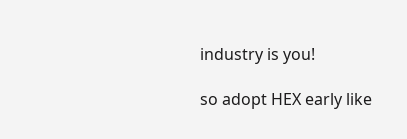industry is you!

so adopt HEX early like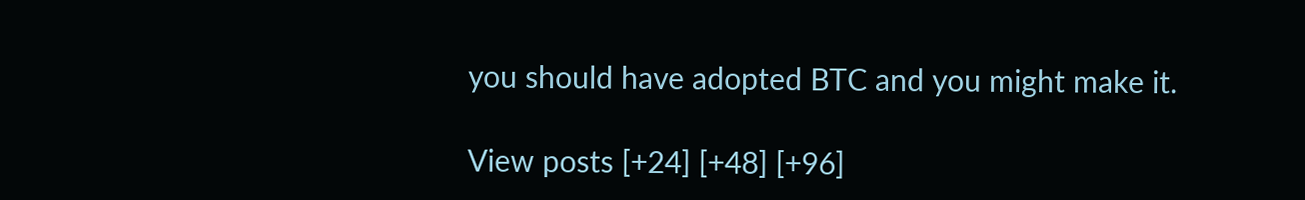you should have adopted BTC and you might make it.

View posts [+24] [+48] [+96]